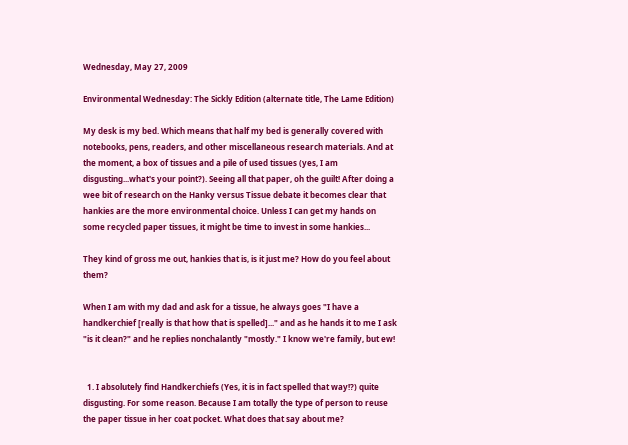Wednesday, May 27, 2009

Environmental Wednesday: The Sickly Edition (alternate title, The Lame Edition)

My desk is my bed. Which means that half my bed is generally covered with notebooks, pens, readers, and other miscellaneous research materials. And at the moment, a box of tissues and a pile of used tissues (yes, I am disgusting...what's your point?). Seeing all that paper, oh the guilt! After doing a wee bit of research on the Hanky versus Tissue debate it becomes clear that hankies are the more environmental choice. Unless I can get my hands on some recycled paper tissues, it might be time to invest in some hankies...

They kind of gross me out, hankies that is, is it just me? How do you feel about them?

When I am with my dad and ask for a tissue, he always goes "I have a handkerchief [really is that how that is spelled]..." and as he hands it to me I ask "is it clean?" and he replies nonchalantly "mostly." I know we're family, but ew!


  1. I absolutely find Handkerchiefs (Yes, it is in fact spelled that way!?) quite disgusting. For some reason. Because I am totally the type of person to reuse the paper tissue in her coat pocket. What does that say about me?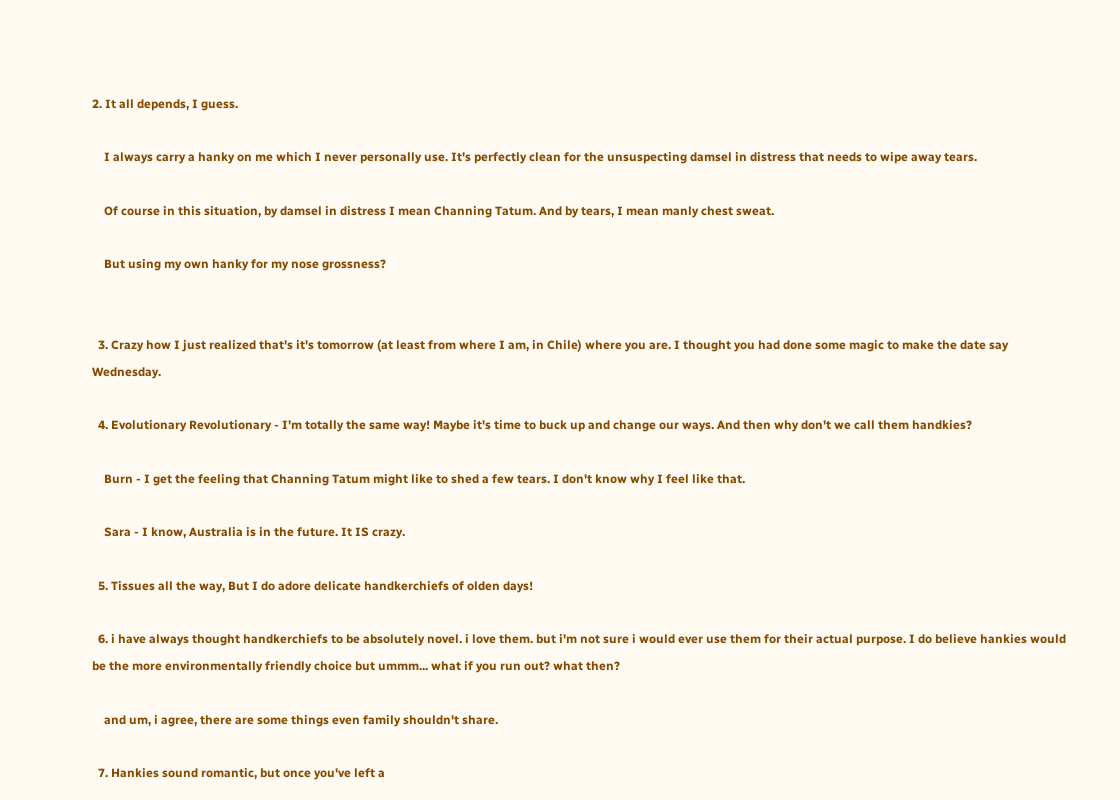2. It all depends, I guess.

    I always carry a hanky on me which I never personally use. It's perfectly clean for the unsuspecting damsel in distress that needs to wipe away tears.

    Of course in this situation, by damsel in distress I mean Channing Tatum. And by tears, I mean manly chest sweat.

    But using my own hanky for my nose grossness?


  3. Crazy how I just realized that's it's tomorrow (at least from where I am, in Chile) where you are. I thought you had done some magic to make the date say Wednesday.

  4. Evolutionary Revolutionary - I'm totally the same way! Maybe it's time to buck up and change our ways. And then why don't we call them handkies?

    Burn - I get the feeling that Channing Tatum might like to shed a few tears. I don't know why I feel like that.

    Sara - I know, Australia is in the future. It IS crazy.

  5. Tissues all the way, But I do adore delicate handkerchiefs of olden days!

  6. i have always thought handkerchiefs to be absolutely novel. i love them. but i'm not sure i would ever use them for their actual purpose. I do believe hankies would be the more environmentally friendly choice but ummm... what if you run out? what then?

    and um, i agree, there are some things even family shouldn't share.

  7. Hankies sound romantic, but once you've left a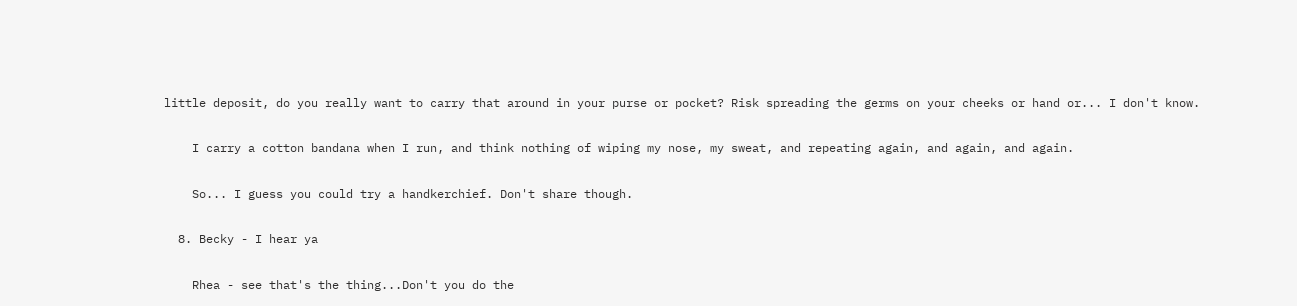little deposit, do you really want to carry that around in your purse or pocket? Risk spreading the germs on your cheeks or hand or... I don't know.

    I carry a cotton bandana when I run, and think nothing of wiping my nose, my sweat, and repeating again, and again, and again.

    So... I guess you could try a handkerchief. Don't share though.

  8. Becky - I hear ya

    Rhea - see that's the thing...Don't you do the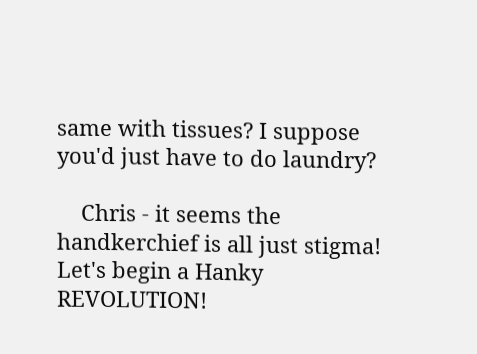same with tissues? I suppose you'd just have to do laundry?

    Chris - it seems the handkerchief is all just stigma! Let's begin a Hanky REVOLUTION!